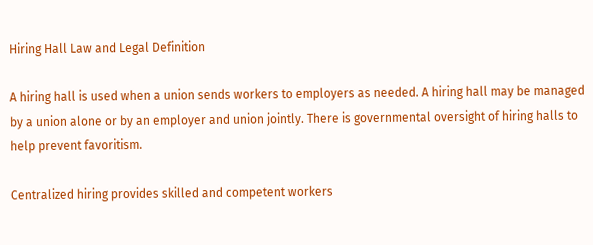Hiring Hall Law and Legal Definition

A hiring hall is used when a union sends workers to employers as needed. A hiring hall may be managed by a union alone or by an employer and union jointly. There is governmental oversight of hiring halls to help prevent favoritism.

Centralized hiring provides skilled and competent workers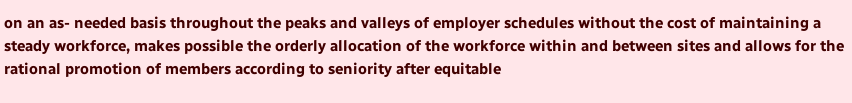on an as- needed basis throughout the peaks and valleys of employer schedules without the cost of maintaining a steady workforce, makes possible the orderly allocation of the workforce within and between sites and allows for the rational promotion of members according to seniority after equitable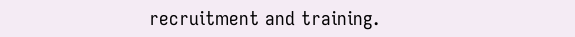recruitment and training.